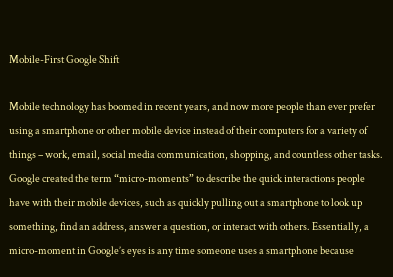Mobile-First Google Shift

Mobile technology has boomed in recent years, and now more people than ever prefer using a smartphone or other mobile device instead of their computers for a variety of things – work, email, social media communication, shopping, and countless other tasks. Google created the term “micro-moments” to describe the quick interactions people have with their mobile devices, such as quickly pulling out a smartphone to look up something, find an address, answer a question, or interact with others. Essentially, a micro-moment in Google’s eyes is any time someone uses a smartphone because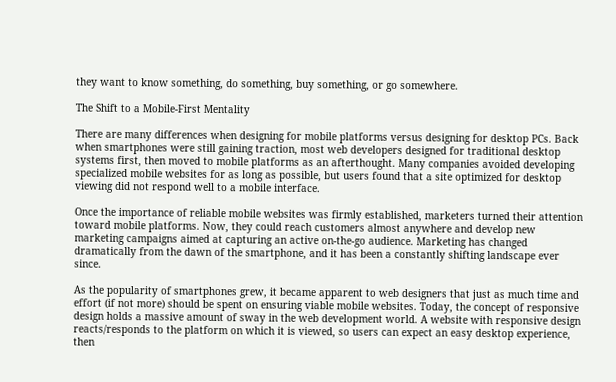they want to know something, do something, buy something, or go somewhere.

The Shift to a Mobile-First Mentality

There are many differences when designing for mobile platforms versus designing for desktop PCs. Back when smartphones were still gaining traction, most web developers designed for traditional desktop systems first, then moved to mobile platforms as an afterthought. Many companies avoided developing specialized mobile websites for as long as possible, but users found that a site optimized for desktop viewing did not respond well to a mobile interface.

Once the importance of reliable mobile websites was firmly established, marketers turned their attention toward mobile platforms. Now, they could reach customers almost anywhere and develop new marketing campaigns aimed at capturing an active on-the-go audience. Marketing has changed dramatically from the dawn of the smartphone, and it has been a constantly shifting landscape ever since.

As the popularity of smartphones grew, it became apparent to web designers that just as much time and effort (if not more) should be spent on ensuring viable mobile websites. Today, the concept of responsive design holds a massive amount of sway in the web development world. A website with responsive design reacts/responds to the platform on which it is viewed, so users can expect an easy desktop experience, then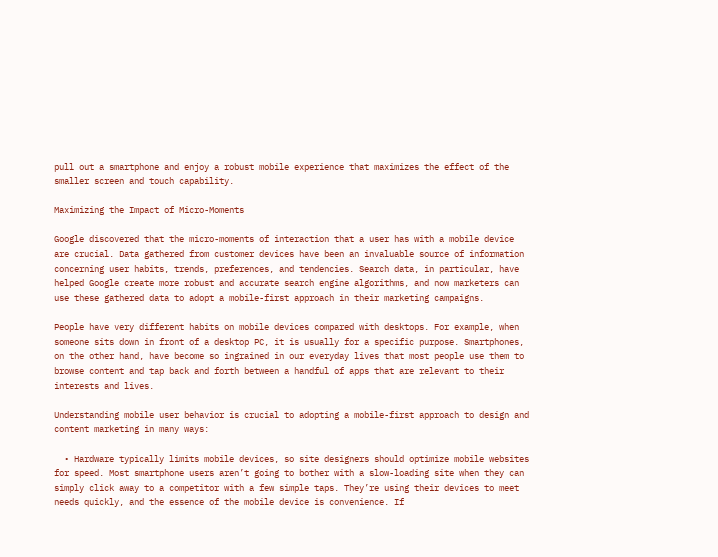pull out a smartphone and enjoy a robust mobile experience that maximizes the effect of the smaller screen and touch capability.

Maximizing the Impact of Micro-Moments

Google discovered that the micro-moments of interaction that a user has with a mobile device are crucial. Data gathered from customer devices have been an invaluable source of information concerning user habits, trends, preferences, and tendencies. Search data, in particular, have helped Google create more robust and accurate search engine algorithms, and now marketers can use these gathered data to adopt a mobile-first approach in their marketing campaigns.

People have very different habits on mobile devices compared with desktops. For example, when someone sits down in front of a desktop PC, it is usually for a specific purpose. Smartphones, on the other hand, have become so ingrained in our everyday lives that most people use them to browse content and tap back and forth between a handful of apps that are relevant to their interests and lives.

Understanding mobile user behavior is crucial to adopting a mobile-first approach to design and content marketing in many ways:

  • Hardware typically limits mobile devices, so site designers should optimize mobile websites for speed. Most smartphone users aren’t going to bother with a slow-loading site when they can simply click away to a competitor with a few simple taps. They’re using their devices to meet needs quickly, and the essence of the mobile device is convenience. If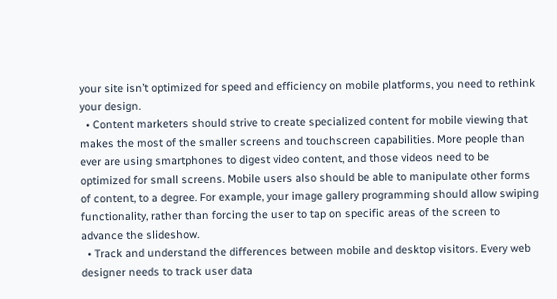your site isn’t optimized for speed and efficiency on mobile platforms, you need to rethink your design.
  • Content marketers should strive to create specialized content for mobile viewing that makes the most of the smaller screens and touchscreen capabilities. More people than ever are using smartphones to digest video content, and those videos need to be optimized for small screens. Mobile users also should be able to manipulate other forms of content, to a degree. For example, your image gallery programming should allow swiping functionality, rather than forcing the user to tap on specific areas of the screen to advance the slideshow.
  • Track and understand the differences between mobile and desktop visitors. Every web designer needs to track user data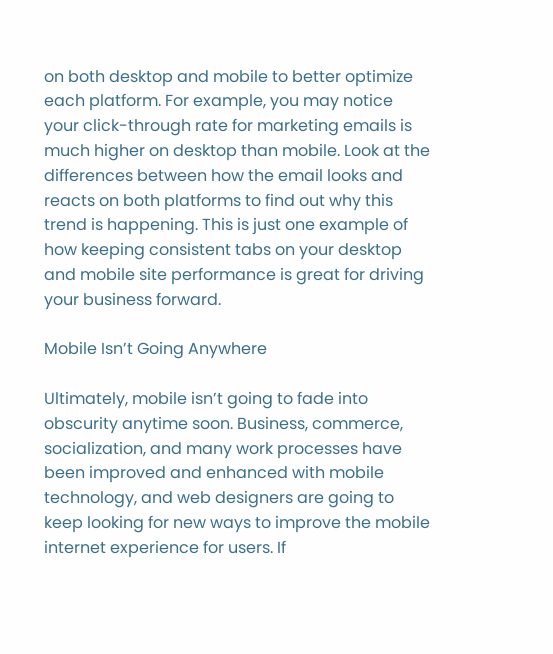on both desktop and mobile to better optimize each platform. For example, you may notice your click-through rate for marketing emails is much higher on desktop than mobile. Look at the differences between how the email looks and reacts on both platforms to find out why this trend is happening. This is just one example of how keeping consistent tabs on your desktop and mobile site performance is great for driving your business forward.

Mobile Isn’t Going Anywhere

Ultimately, mobile isn’t going to fade into obscurity anytime soon. Business, commerce, socialization, and many work processes have been improved and enhanced with mobile technology, and web designers are going to keep looking for new ways to improve the mobile internet experience for users. If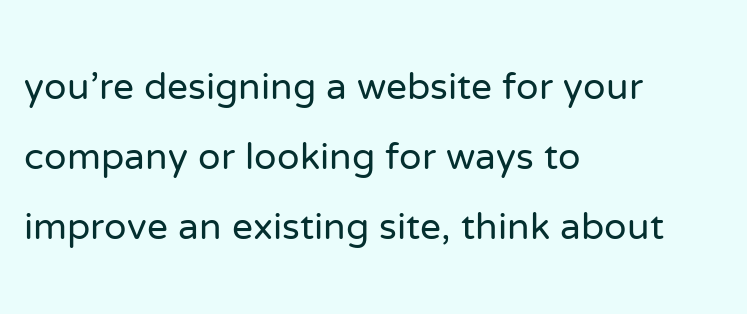you’re designing a website for your company or looking for ways to improve an existing site, think about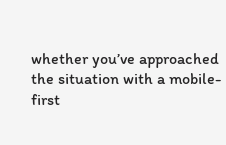whether you’ve approached the situation with a mobile-first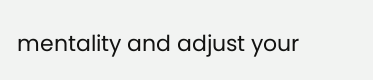mentality and adjust your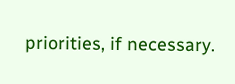priorities, if necessary.